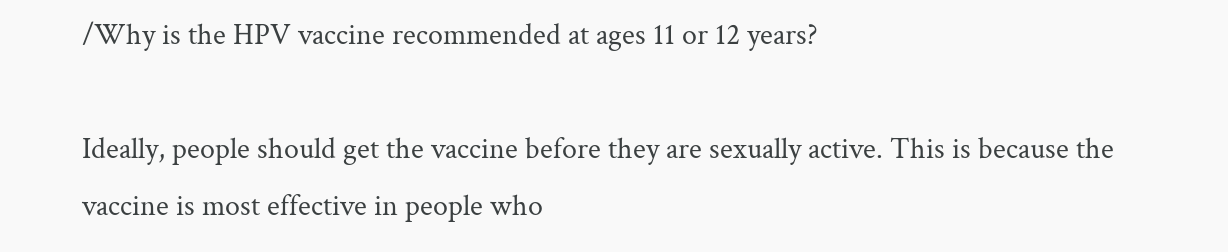/Why is the HPV vaccine recommended at ages 11 or 12 years?

Ideally, people should get the vaccine before they are sexually active. This is because the vaccine is most effective in people who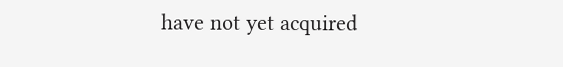have not yet acquired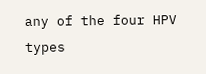any of the four HPV types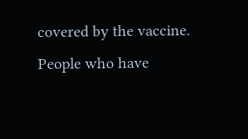covered by the vaccine. People who have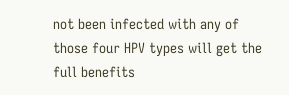not been infected with any of those four HPV types will get the full benefits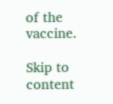of the vaccine.

Skip to content